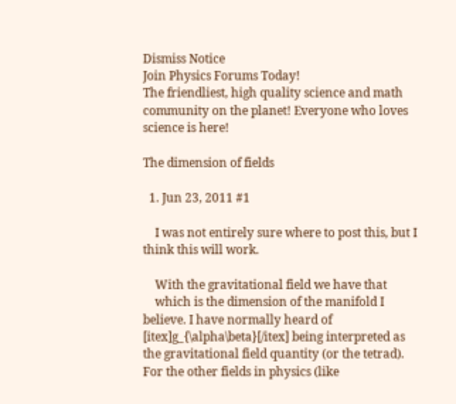Dismiss Notice
Join Physics Forums Today!
The friendliest, high quality science and math community on the planet! Everyone who loves science is here!

The dimension of fields

  1. Jun 23, 2011 #1

    I was not entirely sure where to post this, but I think this will work.

    With the gravitational field we have that
    which is the dimension of the manifold I believe. I have normally heard of [itex]g_{\alpha\beta}[/itex] being interpreted as the gravitational field quantity (or the tetrad). For the other fields in physics (like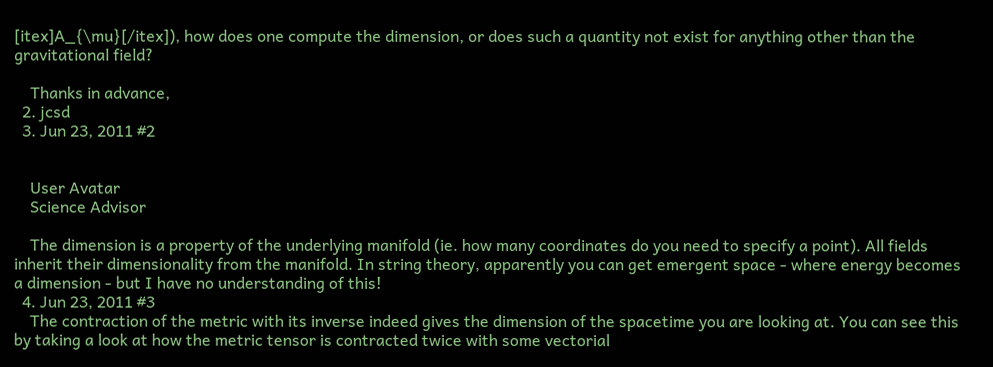[itex]A_{\mu}[/itex]), how does one compute the dimension, or does such a quantity not exist for anything other than the gravitational field?

    Thanks in advance,
  2. jcsd
  3. Jun 23, 2011 #2


    User Avatar
    Science Advisor

    The dimension is a property of the underlying manifold (ie. how many coordinates do you need to specify a point). All fields inherit their dimensionality from the manifold. In string theory, apparently you can get emergent space - where energy becomes a dimension - but I have no understanding of this!
  4. Jun 23, 2011 #3
    The contraction of the metric with its inverse indeed gives the dimension of the spacetime you are looking at. You can see this by taking a look at how the metric tensor is contracted twice with some vectorial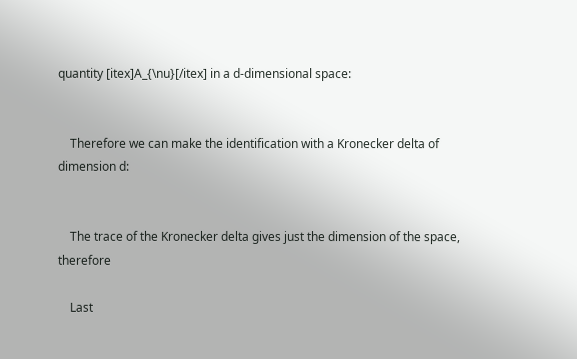quantity [itex]A_{\nu}[/itex] in a d-dimensional space:


    Therefore we can make the identification with a Kronecker delta of dimension d:


    The trace of the Kronecker delta gives just the dimension of the space, therefore

    Last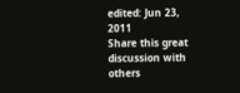edited: Jun 23, 2011
Share this great discussion with others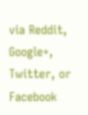via Reddit, Google+, Twitter, or Facebook